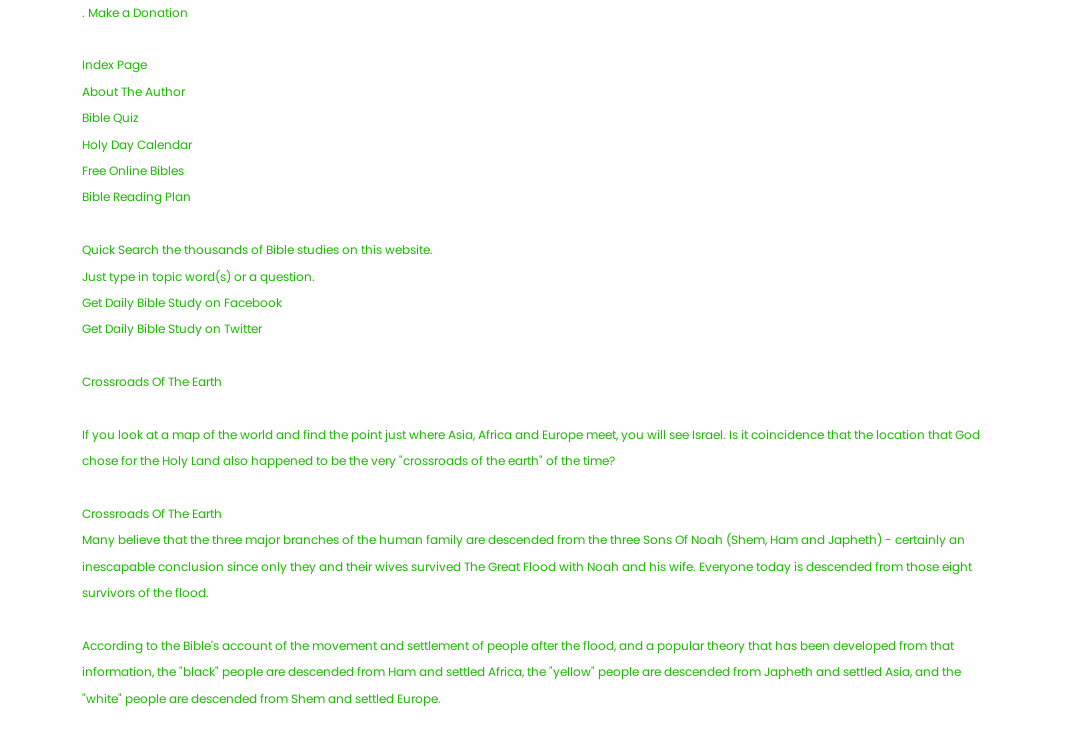. Make a Donation

Index Page
About The Author
Bible Quiz
Holy Day Calendar
Free Online Bibles
Bible Reading Plan

Quick Search the thousands of Bible studies on this website.
Just type in topic word(s) or a question.
Get Daily Bible Study on Facebook
Get Daily Bible Study on Twitter

Crossroads Of The Earth

If you look at a map of the world and find the point just where Asia, Africa and Europe meet, you will see Israel. Is it coincidence that the location that God chose for the Holy Land also happened to be the very "crossroads of the earth" of the time?

Crossroads Of The Earth
Many believe that the three major branches of the human family are descended from the three Sons Of Noah (Shem, Ham and Japheth) - certainly an inescapable conclusion since only they and their wives survived The Great Flood with Noah and his wife. Everyone today is descended from those eight survivors of the flood.

According to the Bible's account of the movement and settlement of people after the flood, and a popular theory that has been developed from that information, the "black" people are descended from Ham and settled Africa, the "yellow" people are descended from Japheth and settled Asia, and the "white" people are descended from Shem and settled Europe.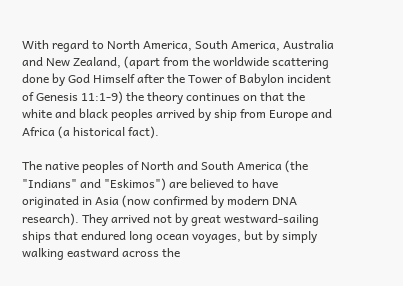With regard to North America, South America, Australia and New Zealand, (apart from the worldwide scattering done by God Himself after the Tower of Babylon incident of Genesis 11:1-9) the theory continues on that the white and black peoples arrived by ship from Europe and Africa (a historical fact).

The native peoples of North and South America (the "Indians" and "Eskimos") are believed to have originated in Asia (now confirmed by modern DNA research). They arrived not by great westward-sailing ships that endured long ocean voyages, but by simply walking eastward across the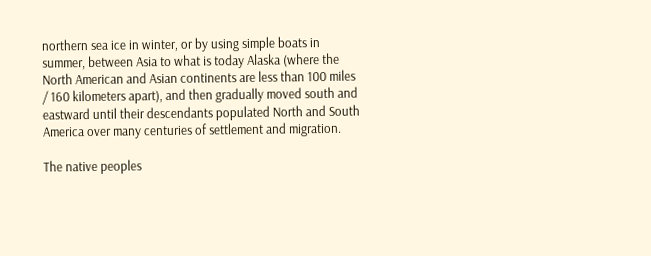northern sea ice in winter, or by using simple boats in summer, between Asia to what is today Alaska (where the North American and Asian continents are less than 100 miles / 160 kilometers apart), and then gradually moved south and eastward until their descendants populated North and South America over many centuries of settlement and migration.

The native peoples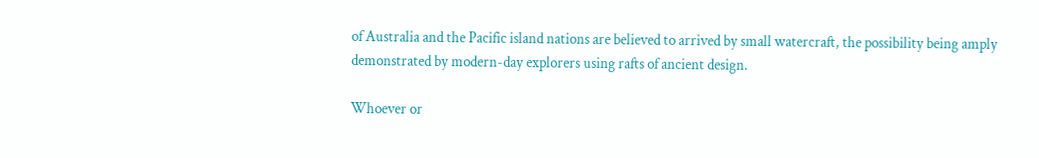of Australia and the Pacific island nations are believed to arrived by small watercraft, the possibility being amply demonstrated by modern-day explorers using rafts of ancient design.

Whoever or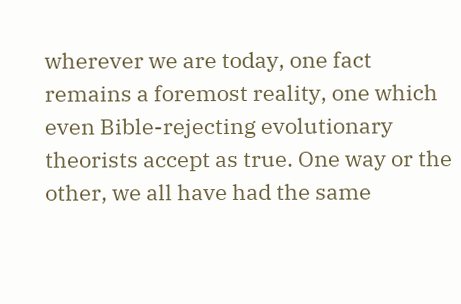wherever we are today, one fact remains a foremost reality, one which even Bible-rejecting evolutionary theorists accept as true. One way or the other, we all have had the same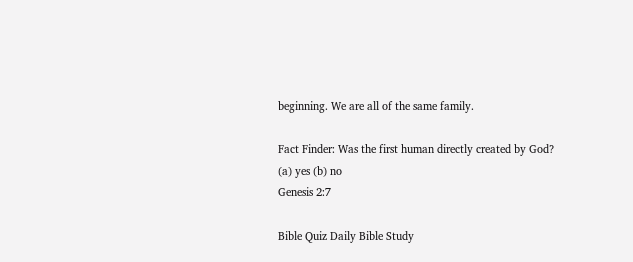beginning. We are all of the same family.

Fact Finder: Was the first human directly created by God?
(a) yes (b) no
Genesis 2:7

Bible Quiz Daily Bible Study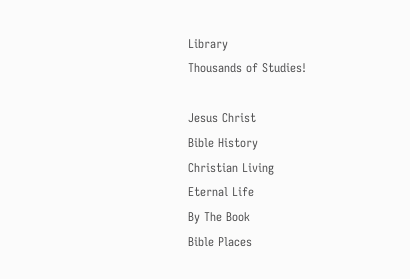Library
Thousands of Studies!

Jesus Christ
Bible History
Christian Living
Eternal Life
By The Book
Bible Places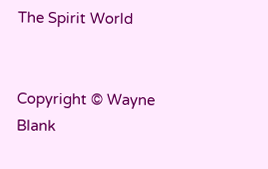The Spirit World


Copyright © Wayne Blank